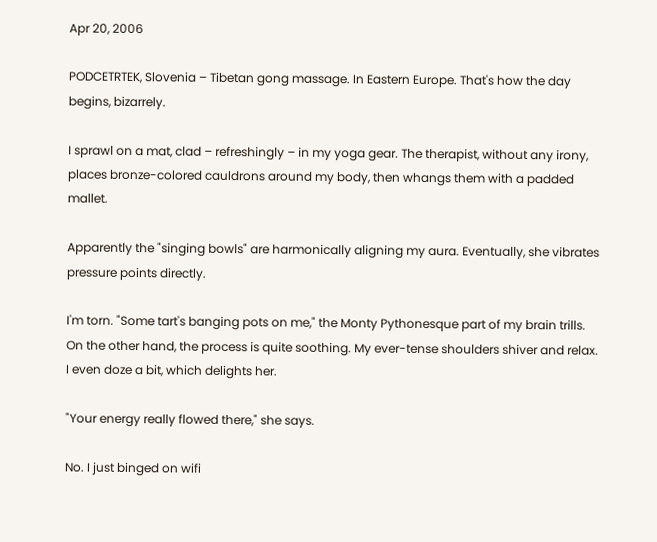Apr 20, 2006

PODCETRTEK, Slovenia – Tibetan gong massage. In Eastern Europe. That's how the day begins, bizarrely.

I sprawl on a mat, clad – refreshingly – in my yoga gear. The therapist, without any irony, places bronze-colored cauldrons around my body, then whangs them with a padded mallet.

Apparently the "singing bowls" are harmonically aligning my aura. Eventually, she vibrates pressure points directly.

I'm torn. "Some tart's banging pots on me," the Monty Pythonesque part of my brain trills. On the other hand, the process is quite soothing. My ever-tense shoulders shiver and relax. I even doze a bit, which delights her.

"Your energy really flowed there," she says.

No. I just binged on wifi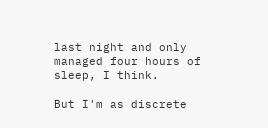last night and only managed four hours of sleep, I think.

But I'm as discrete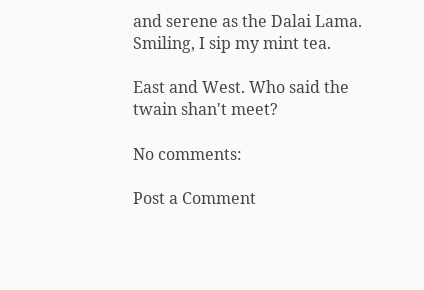and serene as the Dalai Lama. Smiling, I sip my mint tea.

East and West. Who said the twain shan't meet?

No comments:

Post a Comment